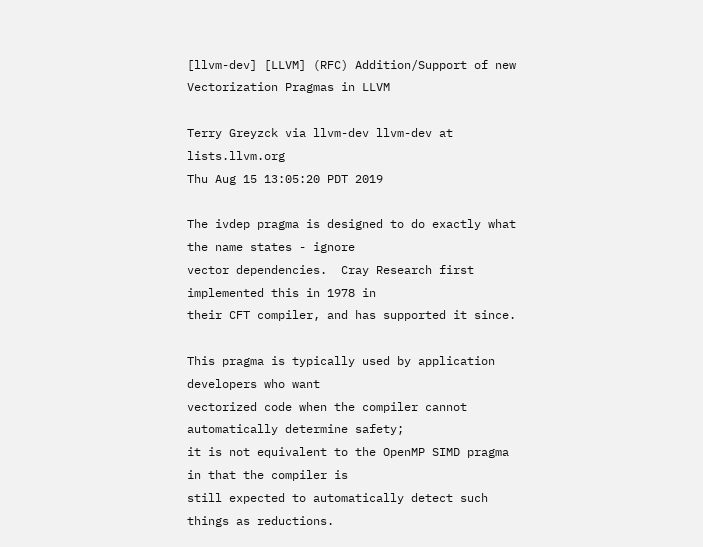[llvm-dev] [LLVM] (RFC) Addition/Support of new Vectorization Pragmas in LLVM

Terry Greyzck via llvm-dev llvm-dev at lists.llvm.org
Thu Aug 15 13:05:20 PDT 2019

The ivdep pragma is designed to do exactly what the name states - ignore
vector dependencies.  Cray Research first implemented this in 1978 in
their CFT compiler, and has supported it since.

This pragma is typically used by application developers who want
vectorized code when the compiler cannot automatically determine safety;
it is not equivalent to the OpenMP SIMD pragma in that the compiler is
still expected to automatically detect such things as reductions.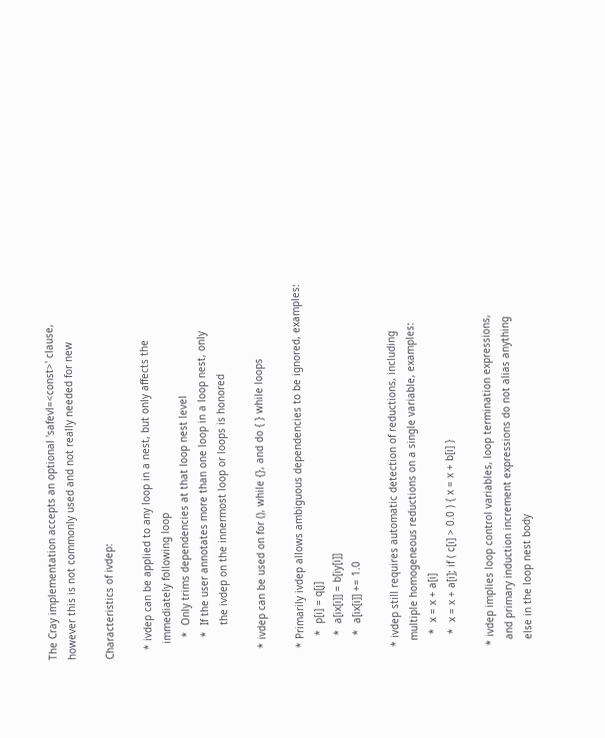The Cray implementation accepts an optional 'safevl=<const>' clause,
however this is not commonly used and not really needed for new

Characteristics of ivdep:

   * ivdep can be applied to any loop in a nest, but only affects the
     immediately following loop
       *  Only trims dependencies at that loop nest level
       *  If the user annotates more than one loop in a loop nest, only
           the ivdep on the innermost loop or loops is honored

   * ivdep can be used on for (), while {}, and do { } while loops

   * Primarily ivdep allows ambiguous dependencies to be ignored, examples:
       *  p[i] = q[j]
       *  a[ix[i]] = b[iy[i]]
       *  a[ix[i]] += 1.0

   * ivdep still requires automatic detection of reductions, including
     multiple homogeneous reductions on a single variable, examples:
       *  x = x + a[i]
       *  x = x + a[i]; if ( c[i] > 0.0 ) { x = x + b[i] }

   * ivdep implies loop control variables, loop termination expressions,
     and primary induction increment expressions do not alias anything
     else in the loop nest body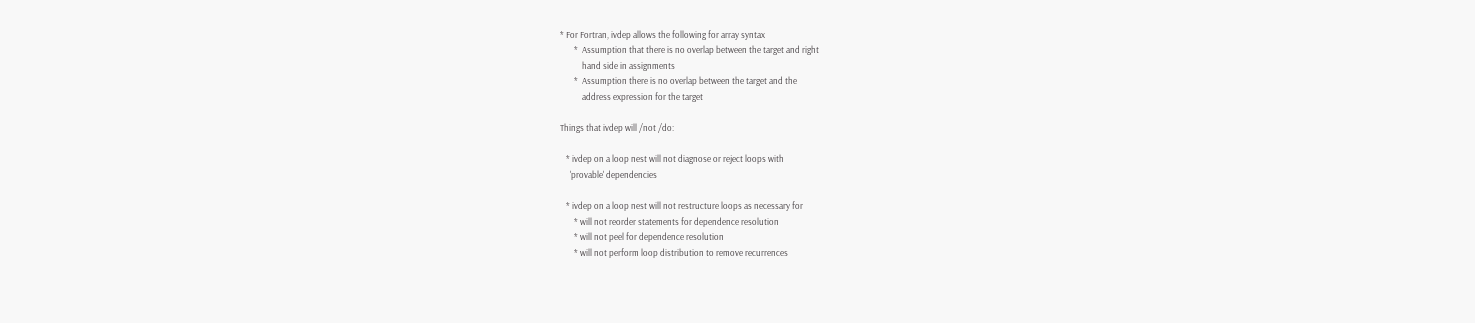* For Fortran, ivdep allows the following for array syntax
       *  Assumption that there is no overlap between the target and right
           hand side in assignments
       *  Assumption there is no overlap between the target and the
           address expression for the target

Things that ivdep will /not /do:

   * ivdep on a loop nest will not diagnose or reject loops with
     'provable' dependencies

   * ivdep on a loop nest will not restructure loops as necessary for
       * will not reorder statements for dependence resolution
       * will not peel for dependence resolution
       * will not perform loop distribution to remove recurrences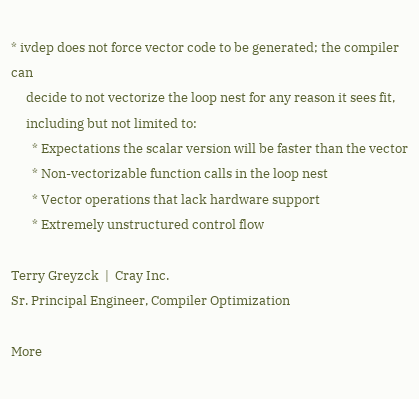* ivdep does not force vector code to be generated; the compiler can
     decide to not vectorize the loop nest for any reason it sees fit,
     including but not limited to:
       * Expectations the scalar version will be faster than the vector
       * Non-vectorizable function calls in the loop nest
       * Vector operations that lack hardware support
       * Extremely unstructured control flow

Terry Greyzck  |  Cray Inc.
Sr. Principal Engineer, Compiler Optimization

More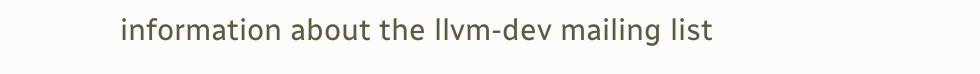information about the llvm-dev mailing list